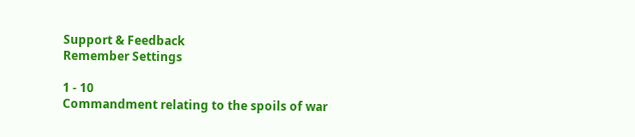Support & Feedback
Remember Settings

1 - 10
Commandment relating to the spoils of war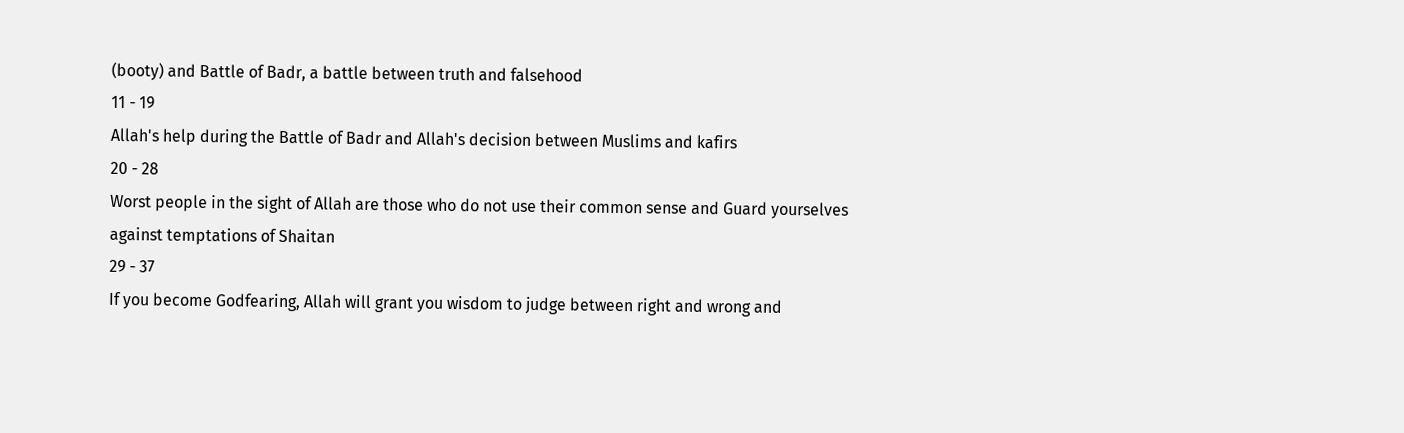(booty) and Battle of Badr, a battle between truth and falsehood
11 - 19
Allah's help during the Battle of Badr and Allah's decision between Muslims and kafirs
20 - 28
Worst people in the sight of Allah are those who do not use their common sense and Guard yourselves against temptations of Shaitan
29 - 37
If you become Godfearing, Allah will grant you wisdom to judge between right and wrong and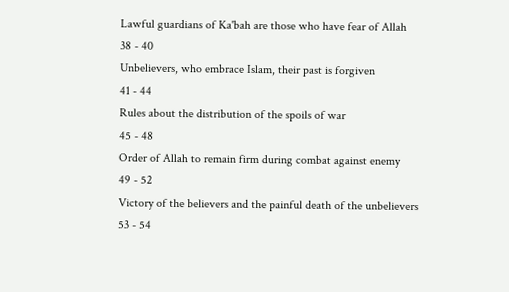Lawful guardians of Ka'bah are those who have fear of Allah
38 - 40
Unbelievers, who embrace Islam, their past is forgiven
41 - 44
Rules about the distribution of the spoils of war
45 - 48
Order of Allah to remain firm during combat against enemy
49 - 52
Victory of the believers and the painful death of the unbelievers
53 - 54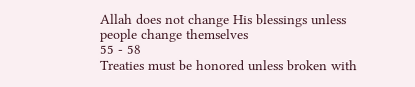Allah does not change His blessings unless people change themselves
55 - 58
Treaties must be honored unless broken with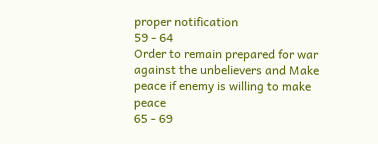proper notification
59 - 64
Order to remain prepared for war against the unbelievers and Make peace if enemy is willing to make peace
65 - 69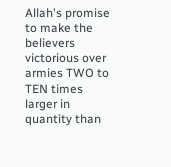Allah's promise to make the believers victorious over armies TWO to TEN times larger in quantity than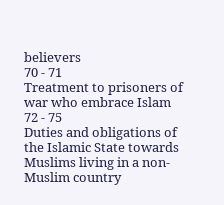believers
70 - 71
Treatment to prisoners of war who embrace Islam
72 - 75
Duties and obligations of the Islamic State towards Muslims living in a non-Muslim country